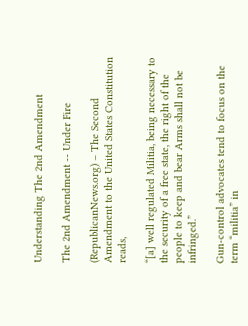Understanding The 2nd Amendment

The 2nd Amendment -- Under Fire

(RepublicanNews.org) – The Second Amendment to the United States Constitution reads,

“[a] well regulated Militia, being necessary to the security of a free state, the right of the people to keep and bear Arms shall not be infringed.”

Gun-control advocates tend to focus on the term “militia” in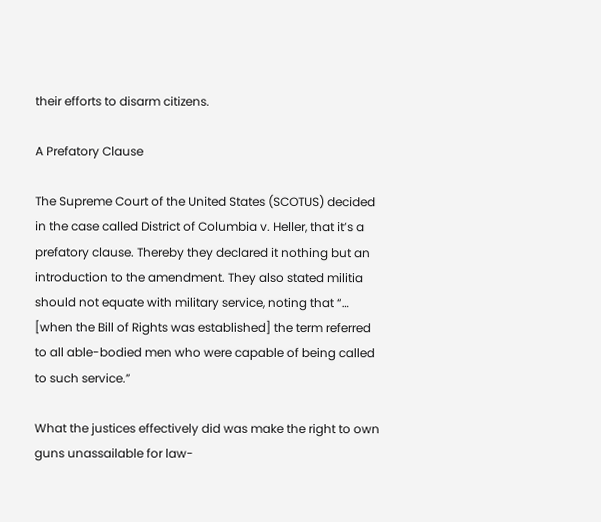their efforts to disarm citizens.

A Prefatory Clause

The Supreme Court of the United States (SCOTUS) decided in the case called District of Columbia v. Heller, that it’s a prefatory clause. Thereby they declared it nothing but an introduction to the amendment. They also stated militia should not equate with military service, noting that “… [when the Bill of Rights was established] the term referred to all able-bodied men who were capable of being called to such service.”

What the justices effectively did was make the right to own guns unassailable for law-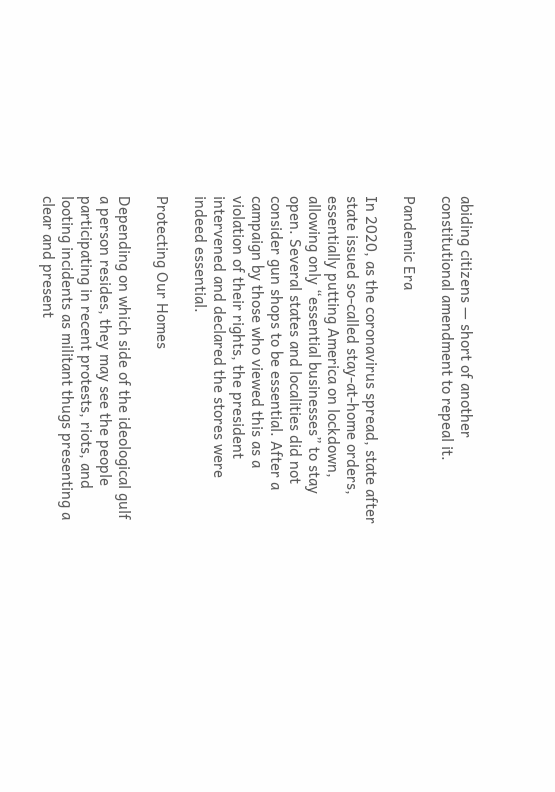abiding citizens — short of another constitutional amendment to repeal it.

Pandemic Era

In 2020, as the coronavirus spread, state after state issued so-called stay-at-home orders, essentially putting America on lockdown, allowing only “essential businesses” to stay open. Several states and localities did not consider gun shops to be essential. After a campaign by those who viewed this as a violation of their rights, the president intervened and declared the stores were indeed essential.

Protecting Our Homes

Depending on which side of the ideological gulf a person resides, they may see the people participating in recent protests, riots, and looting incidents as militant thugs presenting a clear and present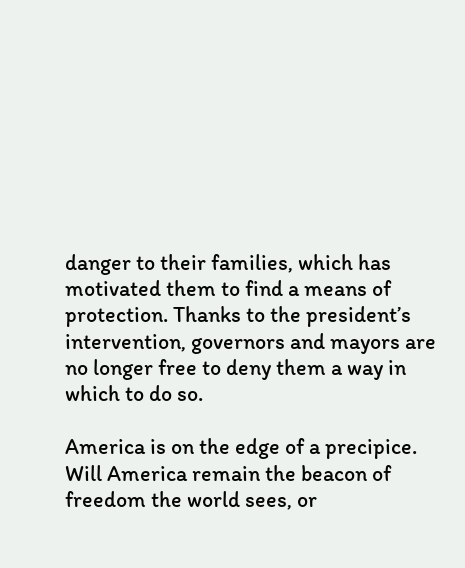danger to their families, which has motivated them to find a means of protection. Thanks to the president’s intervention, governors and mayors are no longer free to deny them a way in which to do so.

America is on the edge of a precipice. Will America remain the beacon of freedom the world sees, or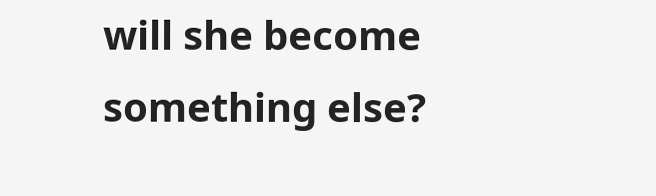will she become something else?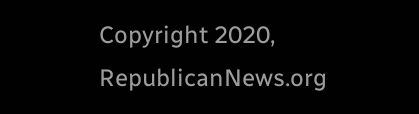Copyright 2020, RepublicanNews.org